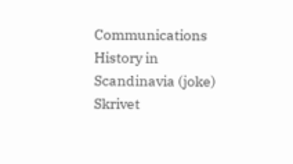Communications History in Scandinavia (joke)
Skrivet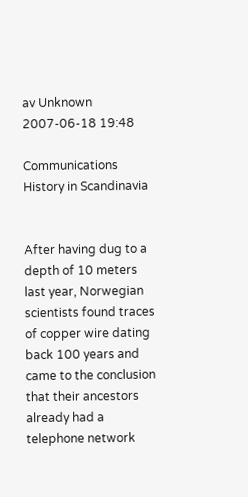av Unknown
2007-06-18 19:48

Communications History in Scandinavia


After having dug to a depth of 10 meters last year, Norwegian scientists found traces of copper wire dating back 100 years and came to the conclusion that their ancestors already had a telephone network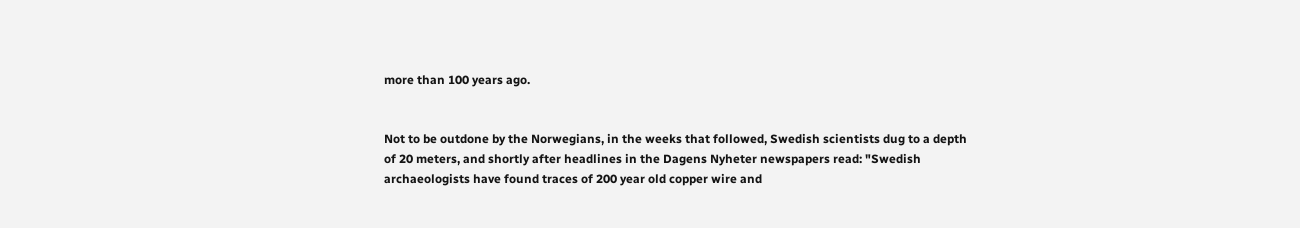more than 100 years ago.


Not to be outdone by the Norwegians, in the weeks that followed, Swedish scientists dug to a depth of 20 meters, and shortly after headlines in the Dagens Nyheter newspapers read: "Swedish archaeologists have found traces of 200 year old copper wire and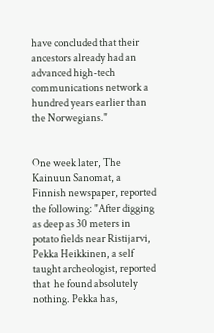have concluded that their ancestors already had an advanced high-tech communications network a hundred years earlier than the Norwegians."


One week later, The Kainuun Sanomat, a Finnish newspaper, reported  the following: "After digging as deep as 30 meters in potato fields near Ristijarvi, Pekka Heikkinen, a self taught archeologist, reported that  he found absolutely nothing. Pekka has,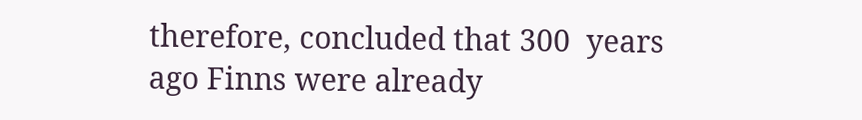therefore, concluded that 300  years ago Finns were already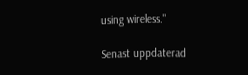using wireless."

Senast uppdaterad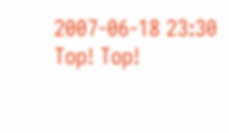2007-06-18 23:30
Top! Top!